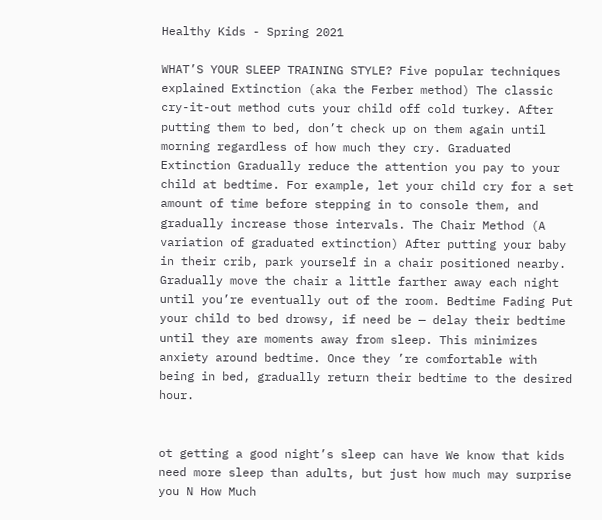Healthy Kids - Spring 2021

WHAT’S YOUR SLEEP TRAINING STYLE? Five popular techniques explained Extinction (aka the Ferber method) The classic cry-it-out method cuts your child off cold turkey. After putting them to bed, don’t check up on them again until morning regardless of how much they cry. Graduated Extinction Gradually reduce the attention you pay to your child at bedtime. For example, let your child cry for a set amount of time before stepping in to console them, and gradually increase those intervals. The Chair Method (A variation of graduated extinction) After putting your baby in their crib, park yourself in a chair positioned nearby. Gradually move the chair a little farther away each night until you’re eventually out of the room. Bedtime Fading Put your child to bed drowsy, if need be — delay their bedtime until they are moments away from sleep. This minimizes anxiety around bedtime. Once they ’re comfortable with being in bed, gradually return their bedtime to the desired hour.


ot getting a good night’s sleep can have We know that kids need more sleep than adults, but just how much may surprise you N How Much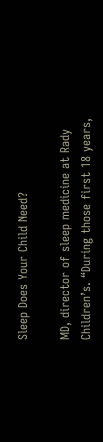Sleep Does Your Child Need?

MD, director of sleep medicine at Rady Children’s. “During those first 18 years,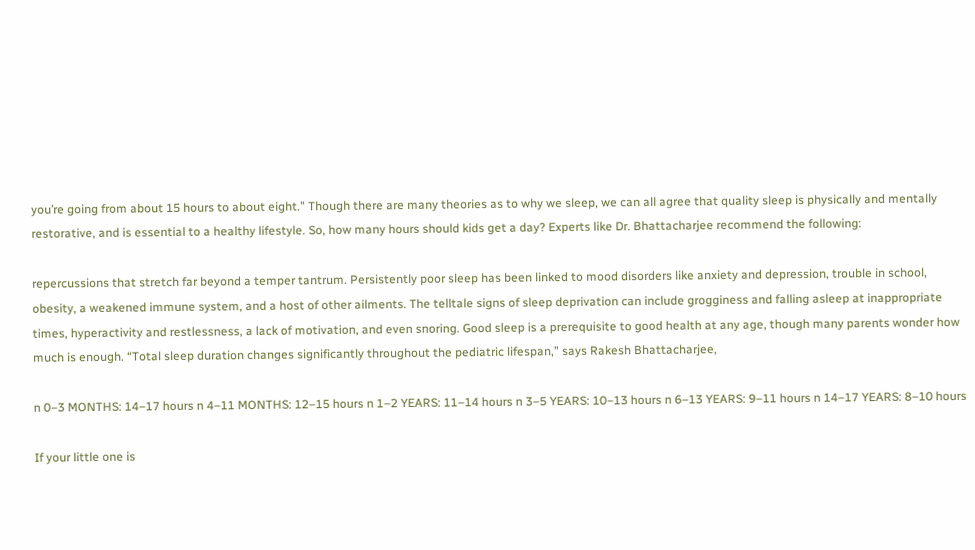you’re going from about 15 hours to about eight.” Though there are many theories as to why we sleep, we can all agree that quality sleep is physically and mentally restorative, and is essential to a healthy lifestyle. So, how many hours should kids get a day? Experts like Dr. Bhattacharjee recommend the following:

repercussions that stretch far beyond a temper tantrum. Persistently poor sleep has been linked to mood disorders like anxiety and depression, trouble in school, obesity, a weakened immune system, and a host of other ailments. The telltale signs of sleep deprivation can include grogginess and falling asleep at inappropriate times, hyperactivity and restlessness, a lack of motivation, and even snoring. Good sleep is a prerequisite to good health at any age, though many parents wonder how much is enough. “Total sleep duration changes significantly throughout the pediatric lifespan,” says Rakesh Bhattacharjee,

n 0–3 MONTHS: 14–17 hours n 4–11 MONTHS: 12–15 hours n 1–2 YEARS: 11–14 hours n 3–5 YEARS: 10–13 hours n 6–13 YEARS: 9–11 hours n 14–17 YEARS: 8–10 hours

If your little one is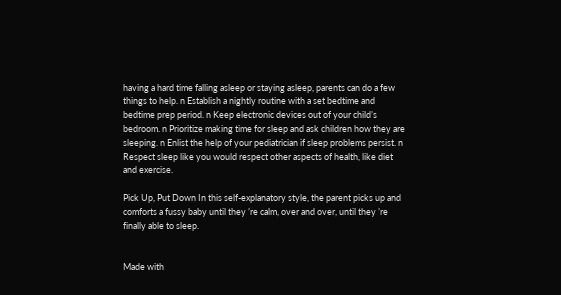having a hard time falling asleep or staying asleep, parents can do a few things to help. n Establish a nightly routine with a set bedtime and bedtime prep period. n Keep electronic devices out of your child’s bedroom. n Prioritize making time for sleep and ask children how they are sleeping. n Enlist the help of your pediatrician if sleep problems persist. n Respect sleep like you would respect other aspects of health, like diet and exercise.

Pick Up, Put Down In this self-explanatory style, the parent picks up and comforts a fussy baby until they ’re calm, over and over, until they ’re finally able to sleep.


Made with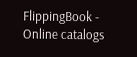FlippingBook - Online catalogs